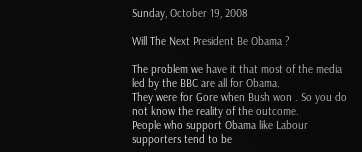Sunday, October 19, 2008

Will The Next President Be Obama ?

The problem we have it that most of the media led by the BBC are all for Obama.
They were for Gore when Bush won . So you do not know the reality of the outcome.
People who support Obama like Labour supporters tend to be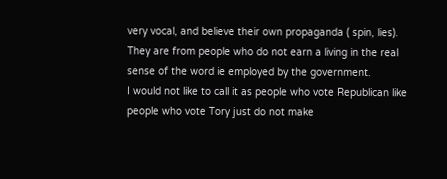very vocal, and believe their own propaganda ( spin, lies).
They are from people who do not earn a living in the real sense of the word ie employed by the government.
I would not like to call it as people who vote Republican like people who vote Tory just do not make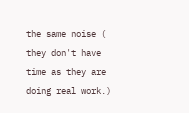the same noise ( they don't have time as they are doing real work.)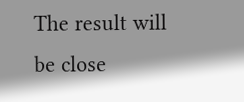The result will be close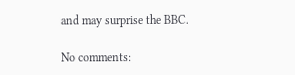and may surprise the BBC.

No comments: